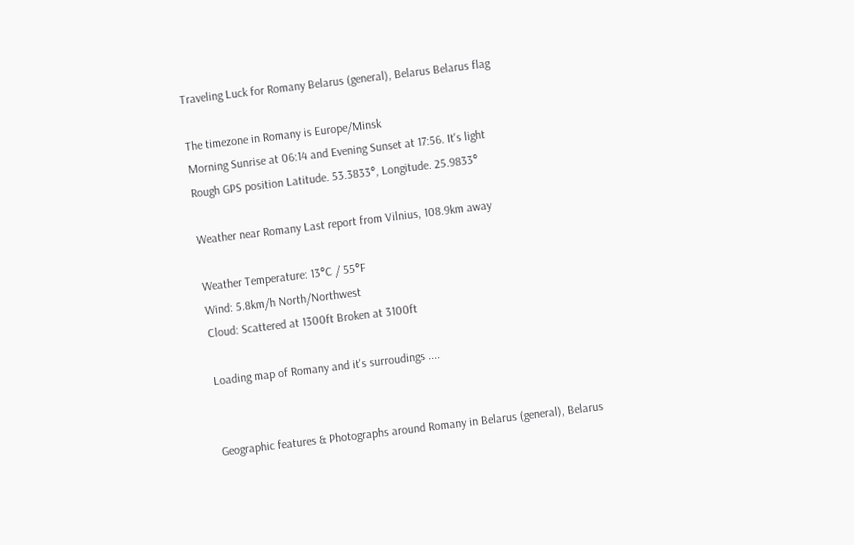Traveling Luck for Romany Belarus (general), Belarus Belarus flag

The timezone in Romany is Europe/Minsk
Morning Sunrise at 06:14 and Evening Sunset at 17:56. It's light
Rough GPS position Latitude. 53.3833°, Longitude. 25.9833°

Weather near Romany Last report from Vilnius, 108.9km away

Weather Temperature: 13°C / 55°F
Wind: 5.8km/h North/Northwest
Cloud: Scattered at 1300ft Broken at 3100ft

Loading map of Romany and it's surroudings ....


Geographic features & Photographs around Romany in Belarus (general), Belarus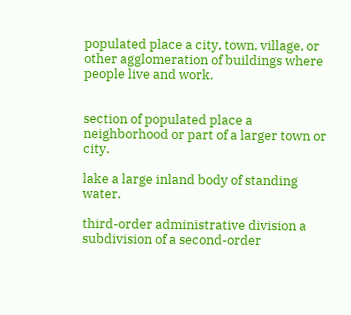populated place a city, town, village, or other agglomeration of buildings where people live and work.


section of populated place a neighborhood or part of a larger town or city.

lake a large inland body of standing water.

third-order administrative division a subdivision of a second-order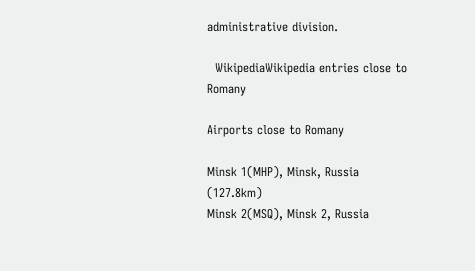administrative division.

  WikipediaWikipedia entries close to Romany

Airports close to Romany

Minsk 1(MHP), Minsk, Russia (127.8km)
Minsk 2(MSQ), Minsk 2, Russia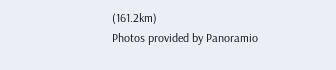(161.2km)
Photos provided by Panoramio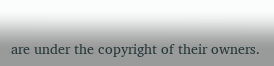are under the copyright of their owners.